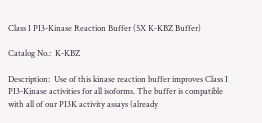Class I PI3-Kinase Reaction Buffer (5X K-KBZ Buffer)

Catalog No.:  K-KBZ

Description:  Use of this kinase reaction buffer improves Class I PI3-Kinase activities for all isoforms. The buffer is compatible with all of our PI3K activity assays (already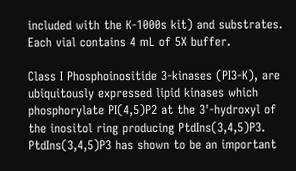included with the K-1000s kit) and substrates. Each vial contains 4 mL of 5X buffer.

Class I Phosphoinositide 3-kinases (PI3-K), are ubiquitously expressed lipid kinases which phosphorylate PI(4,5)P2 at the 3'-hydroxyl of the inositol ring producing PtdIns(3,4,5)P3. PtdIns(3,4,5)P3 has shown to be an important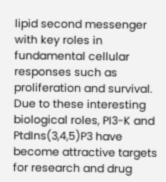lipid second messenger with key roles in fundamental cellular responses such as proliferation and survival. Due to these interesting biological roles, PI3-K and PtdIns(3,4,5)P3 have become attractive targets for research and drug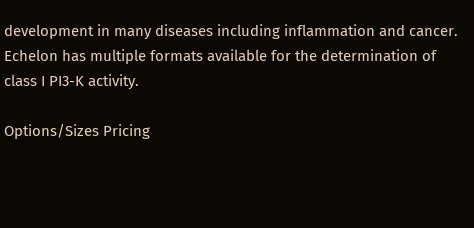development in many diseases including inflammation and cancer. Echelon has multiple formats available for the determination of class I PI3-K activity.

Options/Sizes Pricing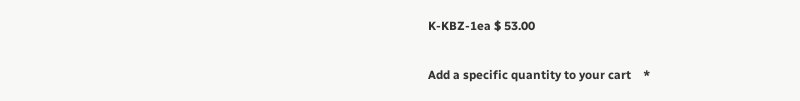K-KBZ-1ea $ 53.00

Add a specific quantity to your cart    *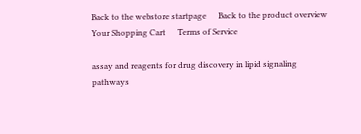Back to the webstore startpage      Back to the product overview      Your Shopping Cart      Terms of Service

assay and reagents for drug discovery in lipid signaling pathways